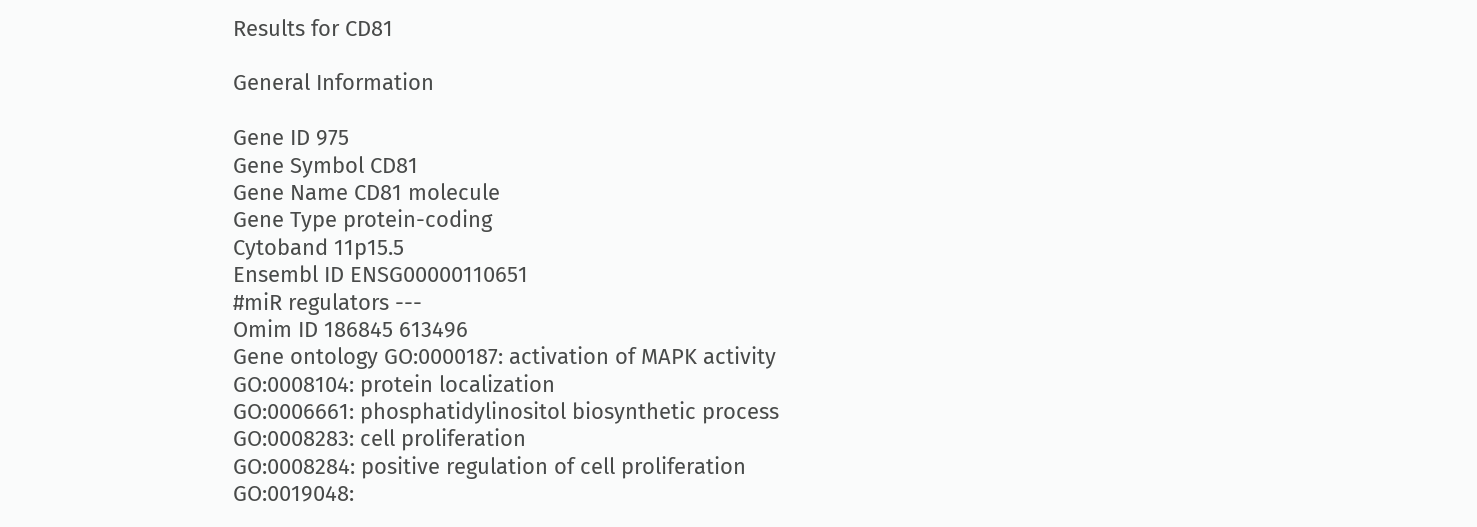Results for CD81

General Information

Gene ID 975
Gene Symbol CD81
Gene Name CD81 molecule
Gene Type protein-coding
Cytoband 11p15.5
Ensembl ID ENSG00000110651
#miR regulators ---
Omim ID 186845 613496
Gene ontology GO:0000187: activation of MAPK activity
GO:0008104: protein localization
GO:0006661: phosphatidylinositol biosynthetic process
GO:0008283: cell proliferation
GO:0008284: positive regulation of cell proliferation
GO:0019048: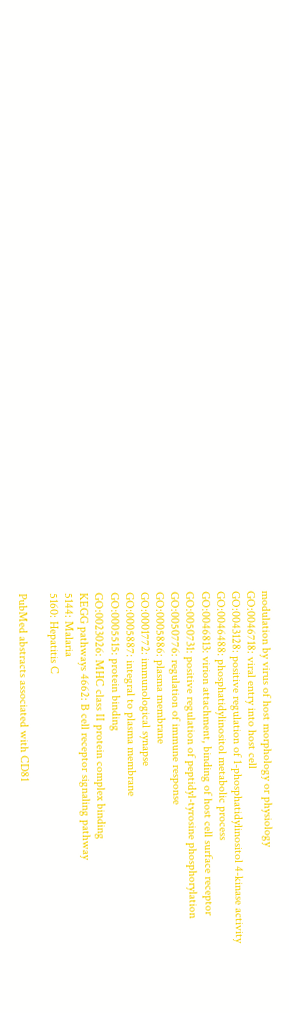modulation by virus of host morphology or physiology
GO:0046718: viral entry into host cell
GO:0043128: positive regulation of 1-phosphatidylinositol 4-kinase activity
GO:0046488: phosphatidylinositol metabolic process
GO:0046813: virion attachment, binding of host cell surface receptor
GO:0050731: positive regulation of peptidyl-tyrosine phosphorylation
GO:0050776: regulation of immune response
GO:0005886: plasma membrane
GO:0001772: immunological synapse
GO:0005887: integral to plasma membrane
GO:0005515: protein binding
GO:0023026: MHC class II protein complex binding
KEGG pathways 4662: B cell receptor signaling pathway
5144: Malaria
5160: Hepatitis C

PubMed abstracts associated with CD81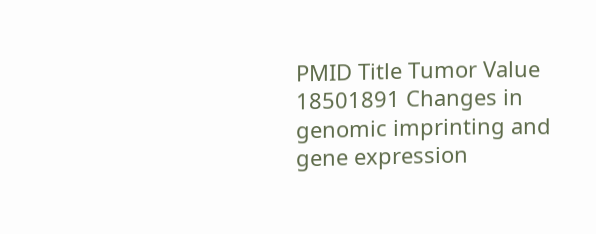PMID Title Tumor Value
18501891 Changes in genomic imprinting and gene expression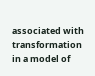associated with transformation in a model of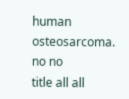human osteosarcoma. no no
title all all